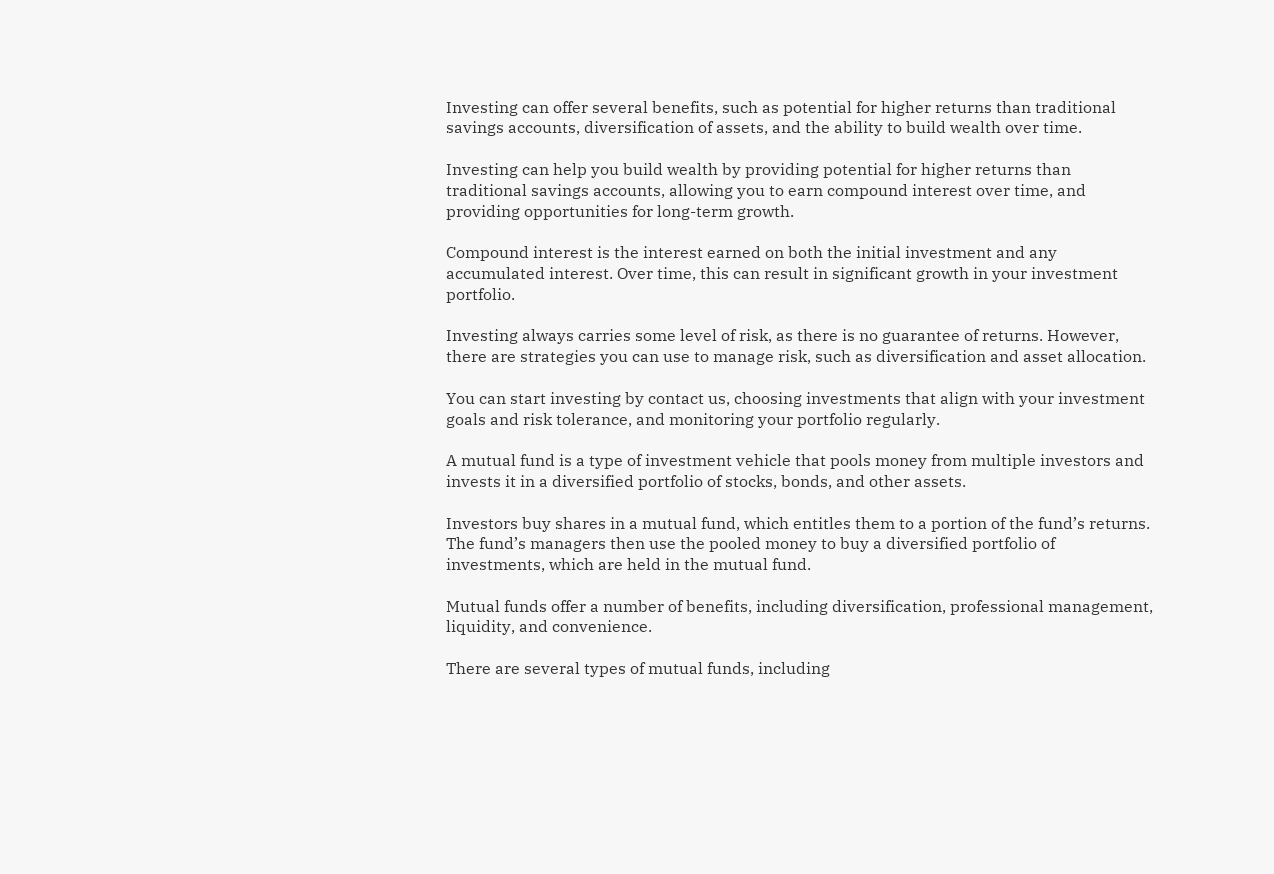Investing can offer several benefits, such as potential for higher returns than traditional savings accounts, diversification of assets, and the ability to build wealth over time.

Investing can help you build wealth by providing potential for higher returns than traditional savings accounts, allowing you to earn compound interest over time, and providing opportunities for long-term growth.

Compound interest is the interest earned on both the initial investment and any accumulated interest. Over time, this can result in significant growth in your investment portfolio.

Investing always carries some level of risk, as there is no guarantee of returns. However, there are strategies you can use to manage risk, such as diversification and asset allocation.

You can start investing by contact us, choosing investments that align with your investment goals and risk tolerance, and monitoring your portfolio regularly.

A mutual fund is a type of investment vehicle that pools money from multiple investors and invests it in a diversified portfolio of stocks, bonds, and other assets.

Investors buy shares in a mutual fund, which entitles them to a portion of the fund’s returns. The fund’s managers then use the pooled money to buy a diversified portfolio of investments, which are held in the mutual fund.

Mutual funds offer a number of benefits, including diversification, professional management, liquidity, and convenience.

There are several types of mutual funds, including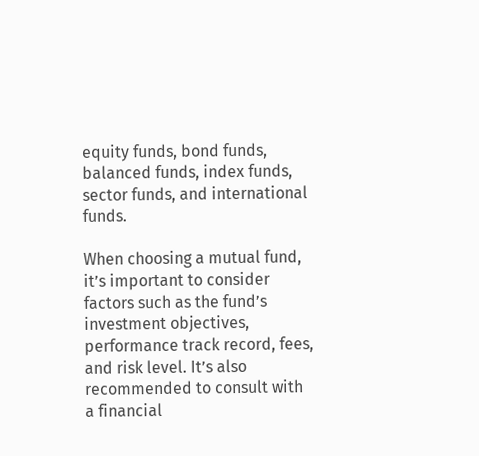equity funds, bond funds, balanced funds, index funds, sector funds, and international funds.

When choosing a mutual fund, it’s important to consider factors such as the fund’s investment objectives, performance track record, fees, and risk level. It’s also recommended to consult with a financial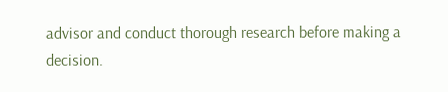advisor and conduct thorough research before making a decision.